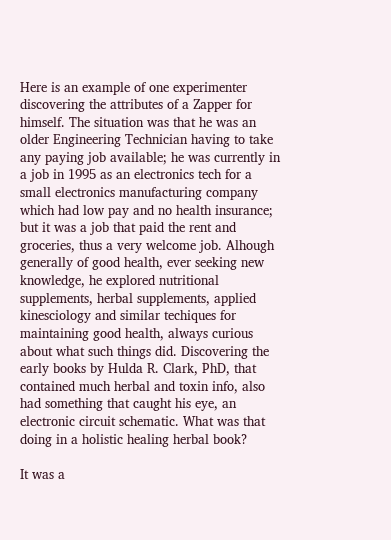Here is an example of one experimenter discovering the attributes of a Zapper for himself. The situation was that he was an older Engineering Technician having to take any paying job available; he was currently in a job in 1995 as an electronics tech for a small electronics manufacturing company which had low pay and no health insurance; but it was a job that paid the rent and groceries, thus a very welcome job. Alhough generally of good health, ever seeking new knowledge, he explored nutritional supplements, herbal supplements, applied kinesciology and similar techiques for maintaining good health, always curious about what such things did. Discovering the early books by Hulda R. Clark, PhD, that contained much herbal and toxin info, also had something that caught his eye, an electronic circuit schematic. What was that doing in a holistic healing herbal book?

It was a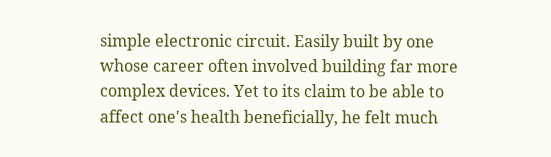simple electronic circuit. Easily built by one whose career often involved building far more complex devices. Yet to its claim to be able to affect one's health beneficially, he felt much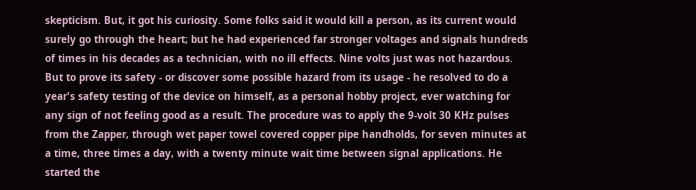skepticism. But, it got his curiosity. Some folks said it would kill a person, as its current would surely go through the heart; but he had experienced far stronger voltages and signals hundreds of times in his decades as a technician, with no ill effects. Nine volts just was not hazardous. But to prove its safety - or discover some possible hazard from its usage - he resolved to do a year's safety testing of the device on himself, as a personal hobby project, ever watching for any sign of not feeling good as a result. The procedure was to apply the 9-volt 30 KHz pulses from the Zapper, through wet paper towel covered copper pipe handholds, for seven minutes at a time, three times a day, with a twenty minute wait time between signal applications. He started the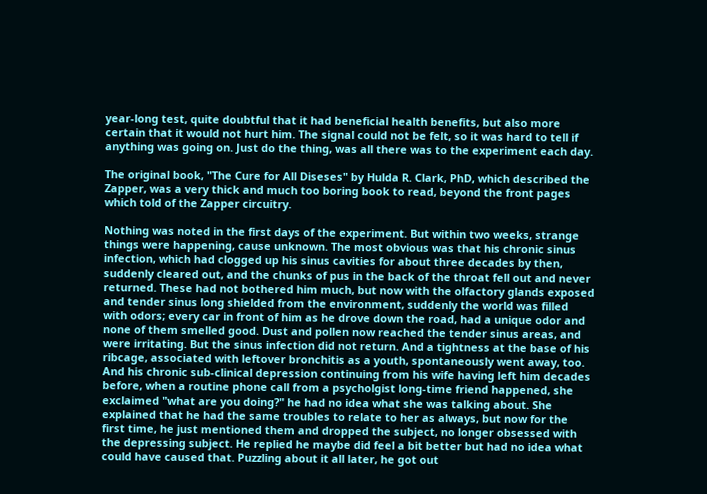year-long test, quite doubtful that it had beneficial health benefits, but also more certain that it would not hurt him. The signal could not be felt, so it was hard to tell if anything was going on. Just do the thing, was all there was to the experiment each day.

The original book, "The Cure for All Diseses" by Hulda R. Clark, PhD, which described the Zapper, was a very thick and much too boring book to read, beyond the front pages which told of the Zapper circuitry.

Nothing was noted in the first days of the experiment. But within two weeks, strange things were happening, cause unknown. The most obvious was that his chronic sinus infection, which had clogged up his sinus cavities for about three decades by then, suddenly cleared out, and the chunks of pus in the back of the throat fell out and never returned. These had not bothered him much, but now with the olfactory glands exposed and tender sinus long shielded from the environment, suddenly the world was filled with odors; every car in front of him as he drove down the road, had a unique odor and none of them smelled good. Dust and pollen now reached the tender sinus areas, and were irritating. But the sinus infection did not return. And a tightness at the base of his ribcage, associated with leftover bronchitis as a youth, spontaneously went away, too. And his chronic sub-clinical depression continuing from his wife having left him decades before, when a routine phone call from a psycholgist long-time friend happened, she exclaimed "what are you doing?" he had no idea what she was talking about. She explained that he had the same troubles to relate to her as always, but now for the first time, he just mentioned them and dropped the subject, no longer obsessed with the depressing subject. He replied he maybe did feel a bit better but had no idea what could have caused that. Puzzling about it all later, he got out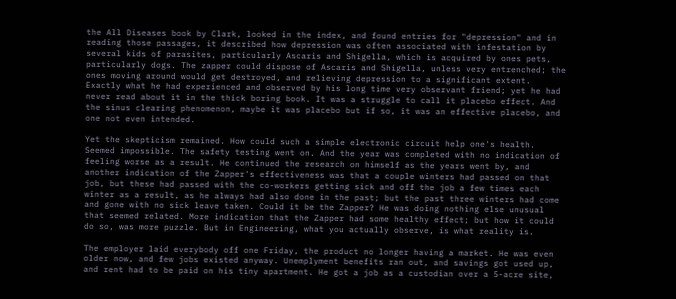the All Diseases book by Clark, looked in the index, and found entries for "depression" and in reading those passages, it described how depression was often associated with infestation by several kids of parasites, particularly Ascaris and Shigella, which is acquired by ones pets, particularly dogs. The zapper could dispose of Ascaris and Shigella, unless very entrenched; the ones moving around would get destroyed, and relieving depression to a significant extent. Exactly what he had experienced and observed by his long time very observant friend; yet he had never read about it in the thick boring book. It was a struggle to call it placebo effect. And the sinus clearing phenomenon, maybe it was placebo but if so, it was an effective placebo, and one not even intended.

Yet the skepticism remained. How could such a simple electronic circuit help one's health. Seemed impossible. The safety testing went on. And the year was completed with no indication of feeling worse as a result. He continued the research on himself as the years went by, and another indication of the Zapper's effectiveness was that a couple winters had passed on that job, but these had passed with the co-workers getting sick and off the job a few times each winter as a result, as he always had also done in the past; but the past three winters had come and gone with no sick leave taken. Could it be the Zapper? He was doing nothing else unusual that seemed related. More indication that the Zapper had some healthy effect; but how it could do so, was more puzzle. But in Engineering, what you actually observe, is what reality is.

The employer laid everybody off one Friday, the product no longer having a market. He was even older now, and few jobs existed anyway. Unemplyment benefits ran out, and savings got used up, and rent had to be paid on his tiny apartment. He got a job as a custodian over a 5-acre site,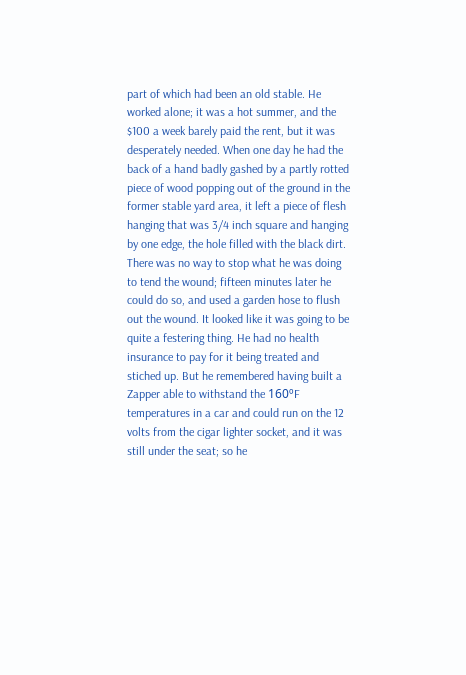part of which had been an old stable. He worked alone; it was a hot summer, and the $100 a week barely paid the rent, but it was desperately needed. When one day he had the back of a hand badly gashed by a partly rotted piece of wood popping out of the ground in the former stable yard area, it left a piece of flesh hanging that was 3/4 inch square and hanging by one edge, the hole filled with the black dirt. There was no way to stop what he was doing to tend the wound; fifteen minutes later he could do so, and used a garden hose to flush out the wound. It looked like it was going to be quite a festering thing. He had no health insurance to pay for it being treated and stiched up. But he remembered having built a Zapper able to withstand the 160ºF temperatures in a car and could run on the 12 volts from the cigar lighter socket, and it was still under the seat; so he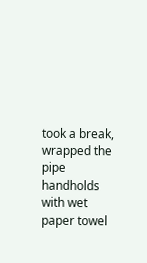took a break, wrapped the pipe handholds with wet paper towel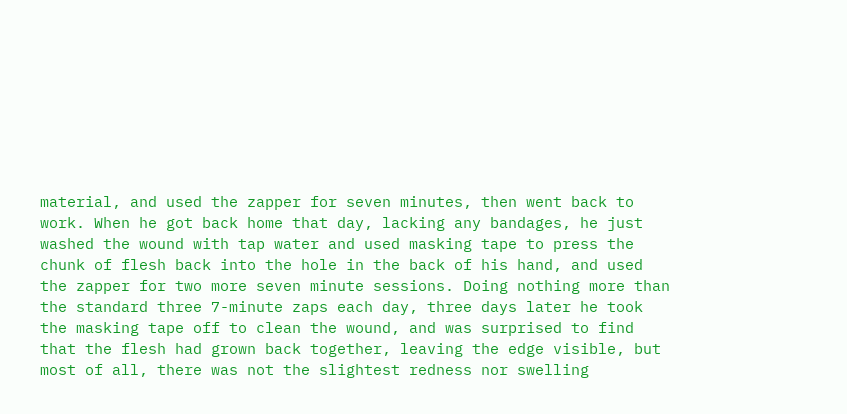material, and used the zapper for seven minutes, then went back to work. When he got back home that day, lacking any bandages, he just washed the wound with tap water and used masking tape to press the chunk of flesh back into the hole in the back of his hand, and used the zapper for two more seven minute sessions. Doing nothing more than the standard three 7-minute zaps each day, three days later he took the masking tape off to clean the wound, and was surprised to find that the flesh had grown back together, leaving the edge visible, but most of all, there was not the slightest redness nor swelling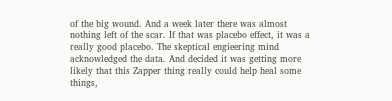of the big wound. And a week later there was almost nothing left of the scar. If that was placebo effect, it was a really good placebo. The skeptical engieering mind acknowledged the data. And decided it was getting more likely that this Zapper thing really could help heal some things,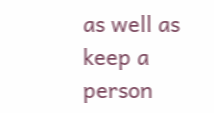as well as keep a person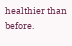healthier than before.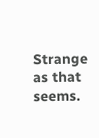Strange as that seems.